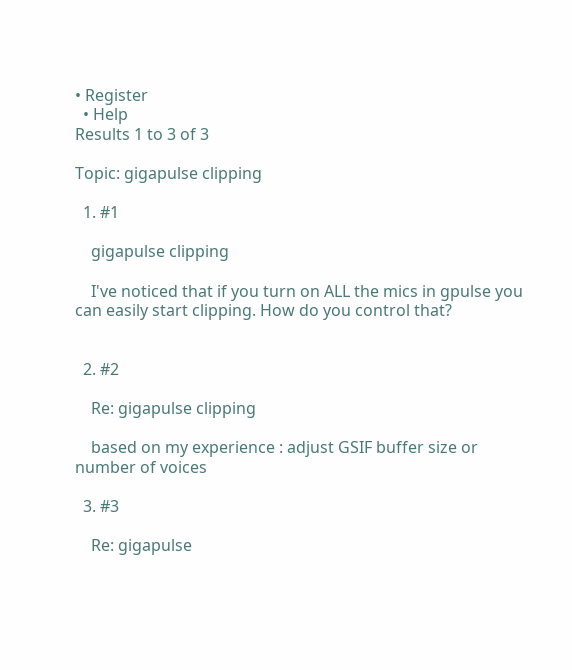• Register
  • Help
Results 1 to 3 of 3

Topic: gigapulse clipping

  1. #1

    gigapulse clipping

    I've noticed that if you turn on ALL the mics in gpulse you can easily start clipping. How do you control that?


  2. #2

    Re: gigapulse clipping

    based on my experience : adjust GSIF buffer size or number of voices

  3. #3

    Re: gigapulse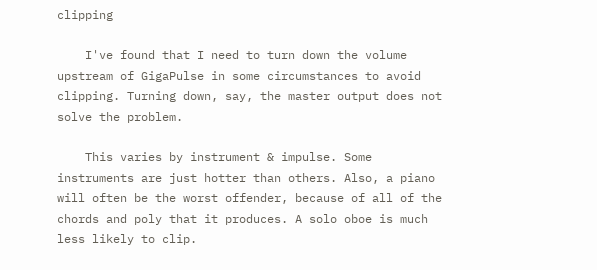clipping

    I've found that I need to turn down the volume upstream of GigaPulse in some circumstances to avoid clipping. Turning down, say, the master output does not solve the problem.

    This varies by instrument & impulse. Some instruments are just hotter than others. Also, a piano will often be the worst offender, because of all of the chords and poly that it produces. A solo oboe is much less likely to clip.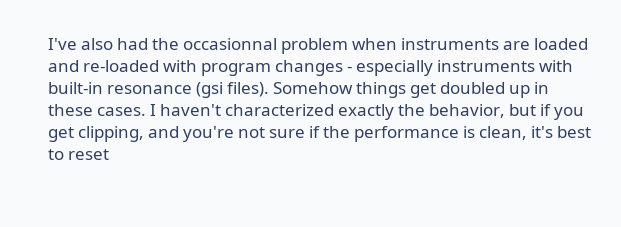I've also had the occasionnal problem when instruments are loaded and re-loaded with program changes - especially instruments with built-in resonance (gsi files). Somehow things get doubled up in these cases. I haven't characterized exactly the behavior, but if you get clipping, and you're not sure if the performance is clean, it's best to reset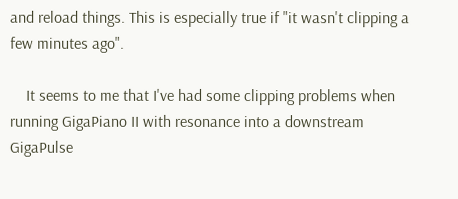and reload things. This is especially true if "it wasn't clipping a few minutes ago".

    It seems to me that I've had some clipping problems when running GigaPiano II with resonance into a downstream GigaPulse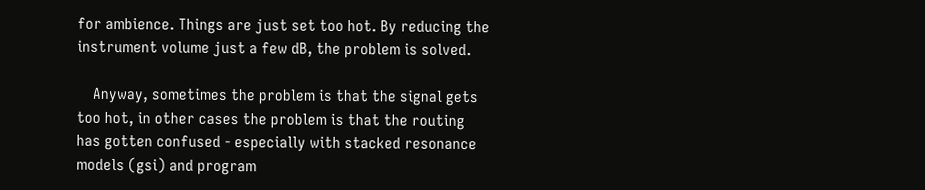for ambience. Things are just set too hot. By reducing the instrument volume just a few dB, the problem is solved.

    Anyway, sometimes the problem is that the signal gets too hot, in other cases the problem is that the routing has gotten confused - especially with stacked resonance models (gsi) and program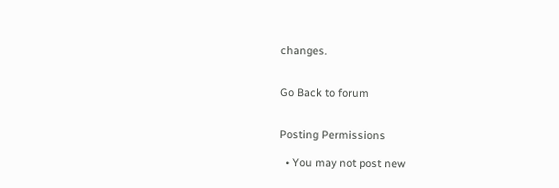changes.


Go Back to forum


Posting Permissions

  • You may not post new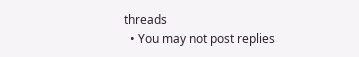threads
  • You may not post replies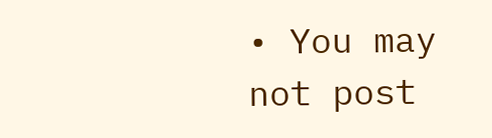• You may not post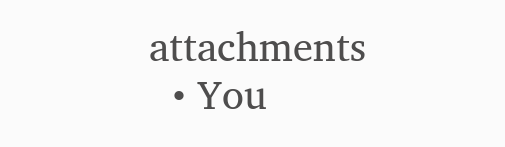attachments
  • You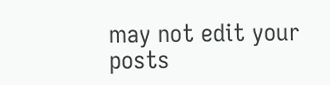may not edit your posts